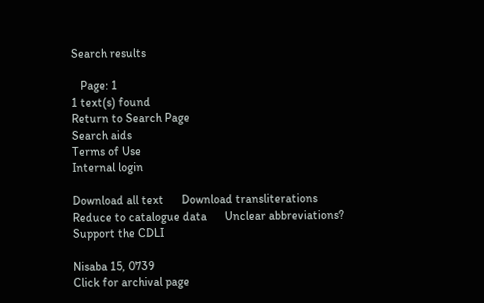Search results

   Page: 1
1 text(s) found
Return to Search Page
Search aids
Terms of Use
Internal login

Download all text      Download transliterations      Reduce to catalogue data      Unclear abbreviations?      Support the CDLI

Nisaba 15, 0739
Click for archival page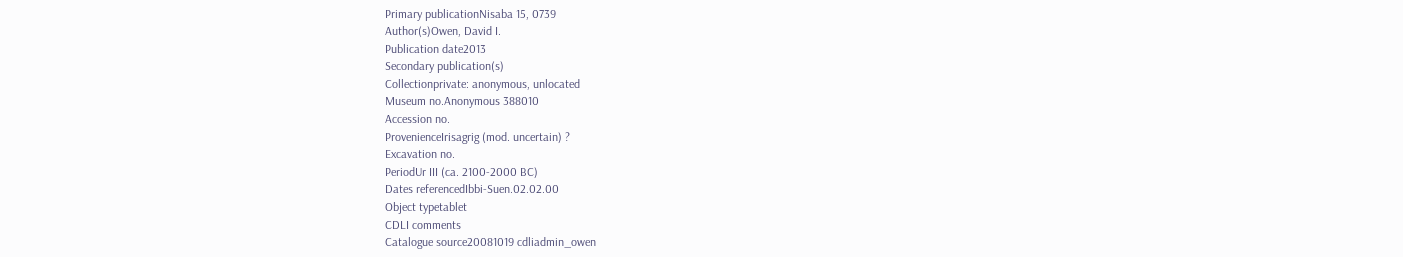Primary publicationNisaba 15, 0739
Author(s)Owen, David I.
Publication date2013
Secondary publication(s)
Collectionprivate: anonymous, unlocated
Museum no.Anonymous 388010
Accession no.
ProvenienceIrisagrig (mod. uncertain) ?
Excavation no.
PeriodUr III (ca. 2100-2000 BC)
Dates referencedIbbi-Suen.02.02.00
Object typetablet
CDLI comments
Catalogue source20081019 cdliadmin_owen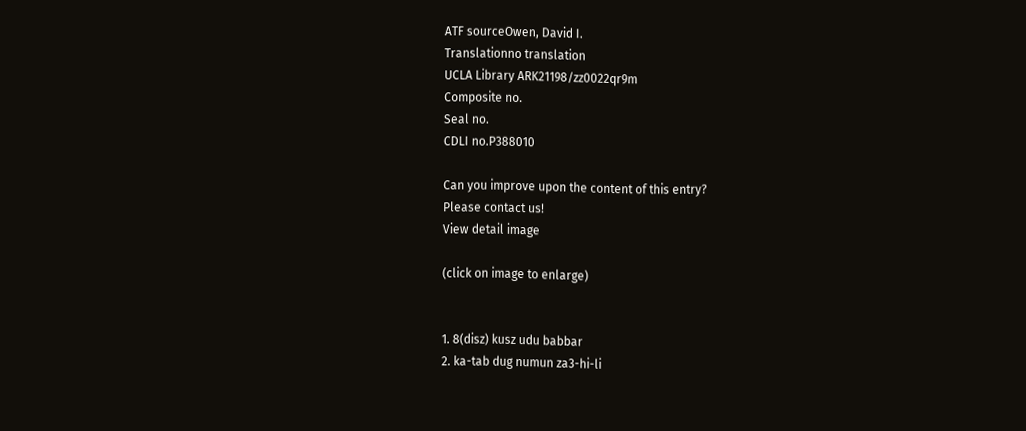ATF sourceOwen, David I.
Translationno translation
UCLA Library ARK21198/zz0022qr9m
Composite no.
Seal no.
CDLI no.P388010

Can you improve upon the content of this entry?
Please contact us!
View detail image

(click on image to enlarge)


1. 8(disz) kusz udu babbar
2. ka-tab dug numun za3-hi-li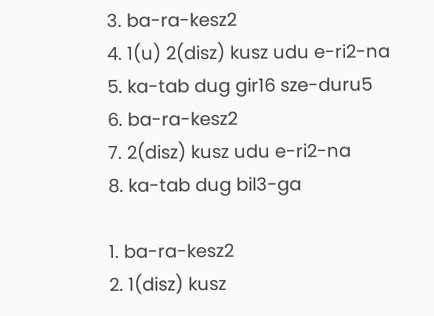3. ba-ra-kesz2
4. 1(u) 2(disz) kusz udu e-ri2-na
5. ka-tab dug gir16 sze-duru5
6. ba-ra-kesz2
7. 2(disz) kusz udu e-ri2-na
8. ka-tab dug bil3-ga

1. ba-ra-kesz2
2. 1(disz) kusz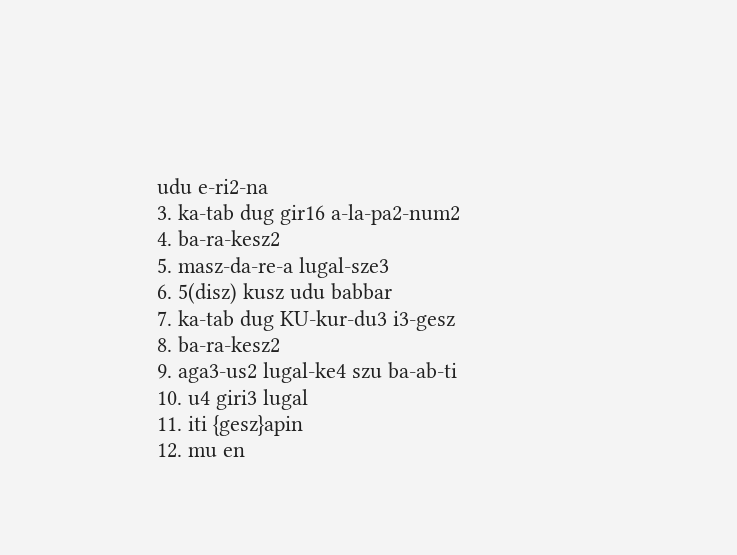udu e-ri2-na
3. ka-tab dug gir16 a-la-pa2-num2
4. ba-ra-kesz2
5. masz-da-re-a lugal-sze3
6. 5(disz) kusz udu babbar
7. ka-tab dug KU-kur-du3 i3-gesz
8. ba-ra-kesz2
9. aga3-us2 lugal-ke4 szu ba-ab-ti
10. u4 giri3 lugal
11. iti {gesz}apin
12. mu en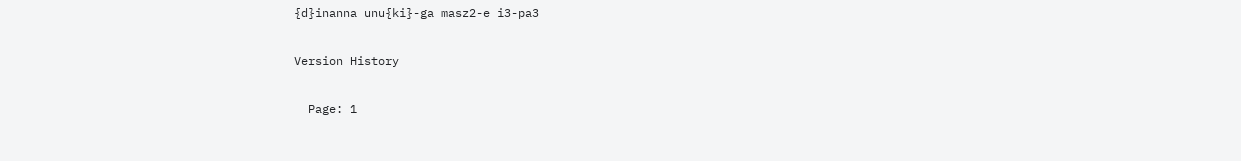{d}inanna unu{ki}-ga masz2-e i3-pa3

Version History

  Page: 1